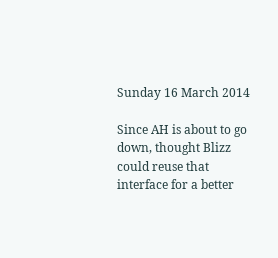Sunday 16 March 2014

Since AH is about to go down, thought Blizz could reuse that interface for a better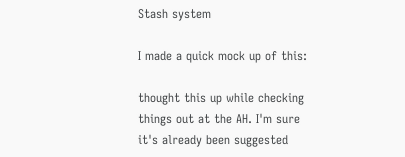Stash system

I made a quick mock up of this:

thought this up while checking things out at the AH. I'm sure it's already been suggested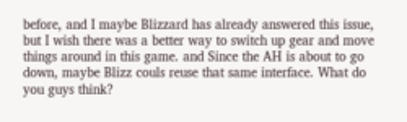before, and I maybe Blizzard has already answered this issue, but I wish there was a better way to switch up gear and move things around in this game. and Since the AH is about to go down, maybe Blizz couls reuse that same interface. What do you guys think?